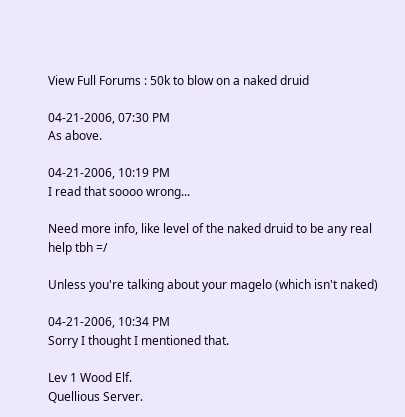View Full Forums : 50k to blow on a naked druid

04-21-2006, 07:30 PM
As above.

04-21-2006, 10:19 PM
I read that soooo wrong...

Need more info, like level of the naked druid to be any real help tbh =/

Unless you're talking about your magelo (which isn't naked)

04-21-2006, 10:34 PM
Sorry I thought I mentioned that.

Lev 1 Wood Elf.
Quellious Server.